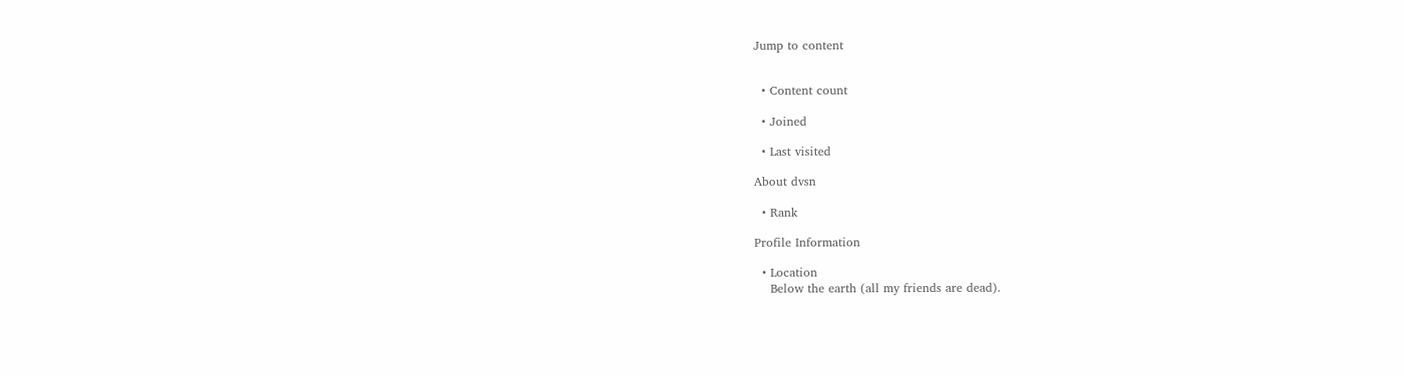Jump to content


  • Content count

  • Joined

  • Last visited

About dvsn

  • Rank

Profile Information

  • Location
    Below the earth (all my friends are dead).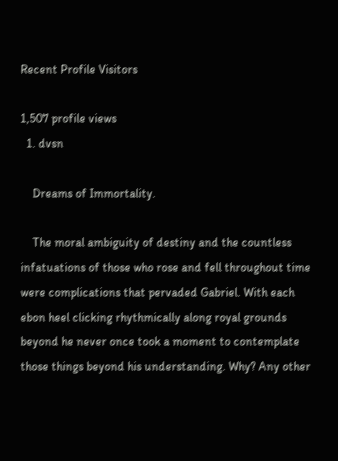Recent Profile Visitors

1,507 profile views
  1. dvsn

    Dreams of Immortality.

    The moral ambiguity of destiny and the countless infatuations of those who rose and fell throughout time were complications that pervaded Gabriel. With each ebon heel clicking rhythmically along royal grounds beyond he never once took a moment to contemplate those things beyond his understanding. Why? Any other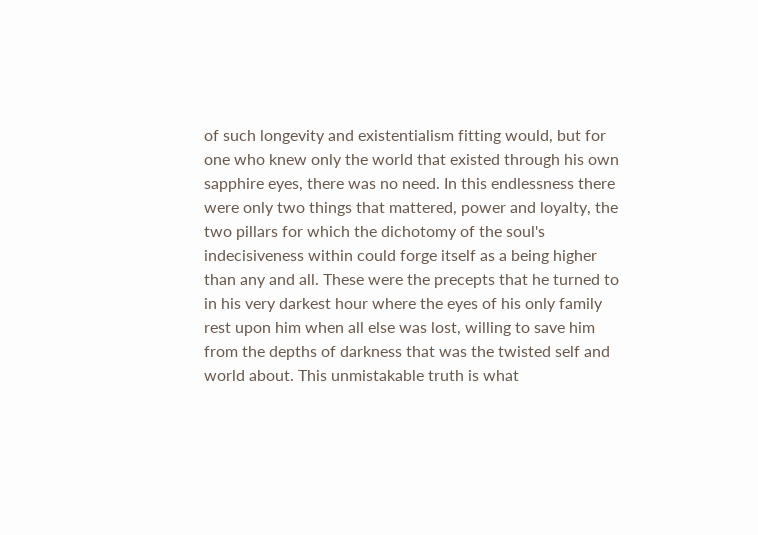of such longevity and existentialism fitting would, but for one who knew only the world that existed through his own sapphire eyes, there was no need. In this endlessness there were only two things that mattered, power and loyalty, the two pillars for which the dichotomy of the soul's indecisiveness within could forge itself as a being higher than any and all. These were the precepts that he turned to in his very darkest hour where the eyes of his only family rest upon him when all else was lost, willing to save him from the depths of darkness that was the twisted self and world about. This unmistakable truth is what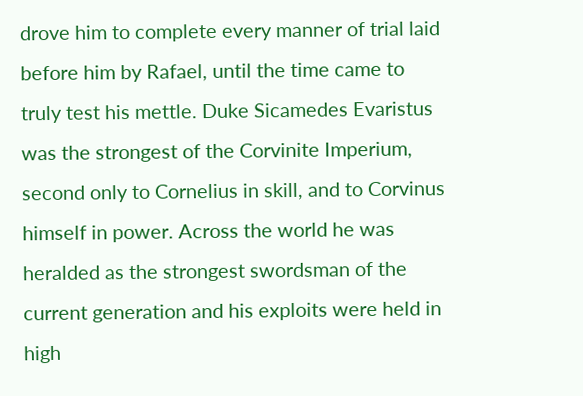drove him to complete every manner of trial laid before him by Rafael, until the time came to truly test his mettle. Duke Sicamedes Evaristus was the strongest of the Corvinite Imperium, second only to Cornelius in skill, and to Corvinus himself in power. Across the world he was heralded as the strongest swordsman of the current generation and his exploits were held in high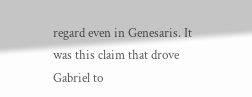regard even in Genesaris. It was this claim that drove Gabriel to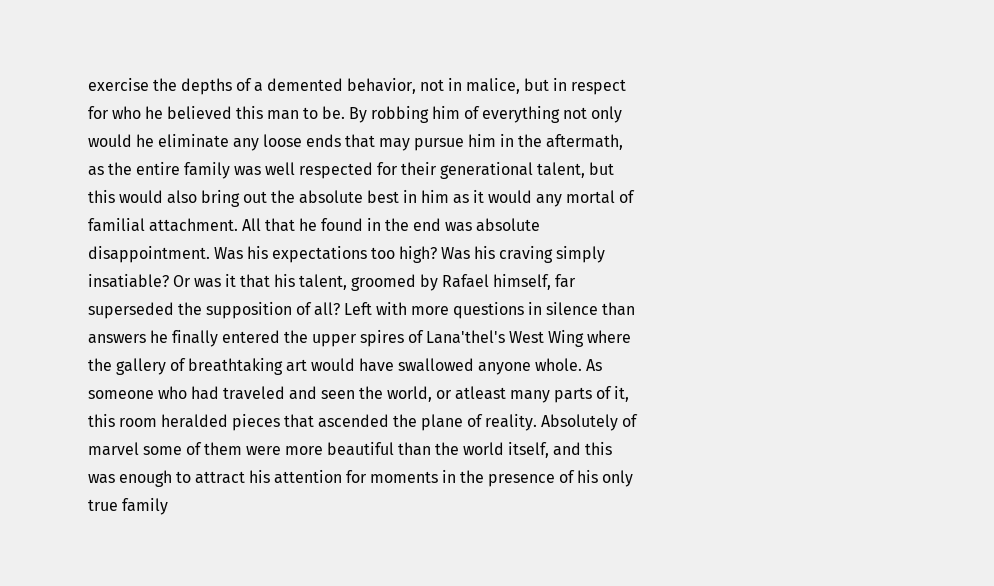exercise the depths of a demented behavior, not in malice, but in respect for who he believed this man to be. By robbing him of everything not only would he eliminate any loose ends that may pursue him in the aftermath, as the entire family was well respected for their generational talent, but this would also bring out the absolute best in him as it would any mortal of familial attachment. All that he found in the end was absolute disappointment. Was his expectations too high? Was his craving simply insatiable? Or was it that his talent, groomed by Rafael himself, far superseded the supposition of all? Left with more questions in silence than answers he finally entered the upper spires of Lana'thel's West Wing where the gallery of breathtaking art would have swallowed anyone whole. As someone who had traveled and seen the world, or atleast many parts of it, this room heralded pieces that ascended the plane of reality. Absolutely of marvel some of them were more beautiful than the world itself, and this was enough to attract his attention for moments in the presence of his only true family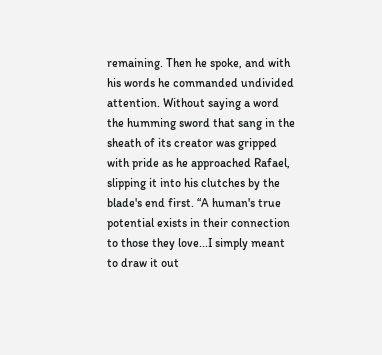remaining. Then he spoke, and with his words he commanded undivided attention. Without saying a word the humming sword that sang in the sheath of its creator was gripped with pride as he approached Rafael, slipping it into his clutches by the blade's end first. “A human's true potential exists in their connection to those they love...I simply meant to draw it out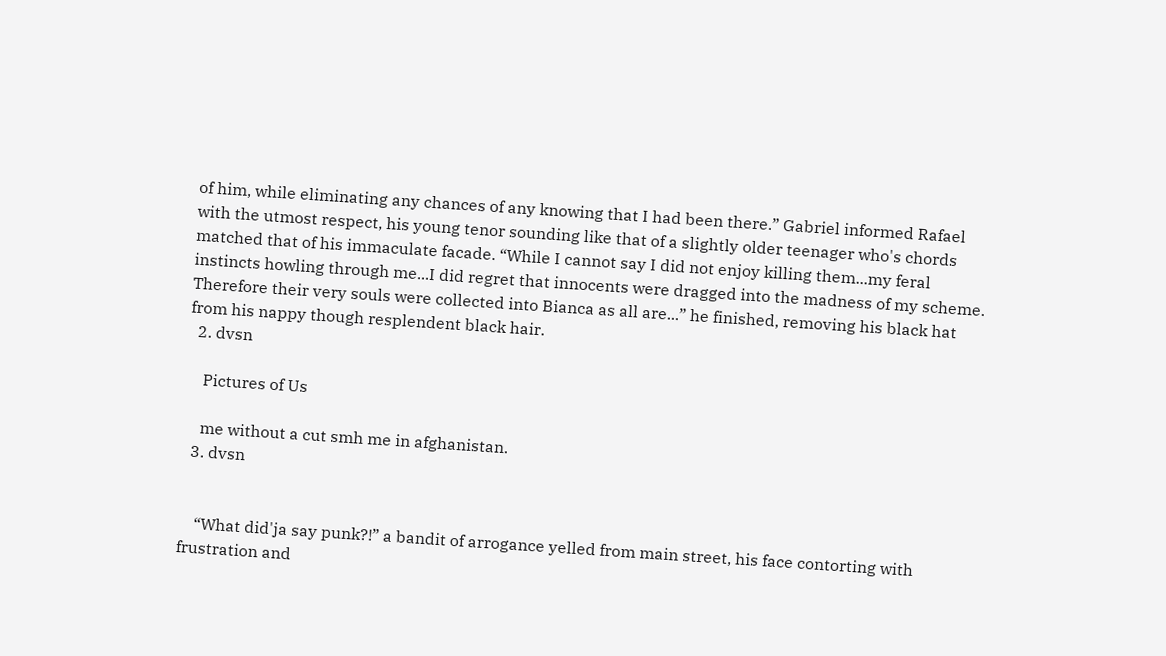of him, while eliminating any chances of any knowing that I had been there.” Gabriel informed Rafael with the utmost respect, his young tenor sounding like that of a slightly older teenager who's chords matched that of his immaculate facade. “While I cannot say I did not enjoy killing them...my feral instincts howling through me...I did regret that innocents were dragged into the madness of my scheme. Therefore their very souls were collected into Bianca as all are...” he finished, removing his black hat from his nappy though resplendent black hair.
  2. dvsn

    Pictures of Us

    me without a cut smh me in afghanistan.
  3. dvsn


    “What did'ja say punk?!” a bandit of arrogance yelled from main street, his face contorting with frustration and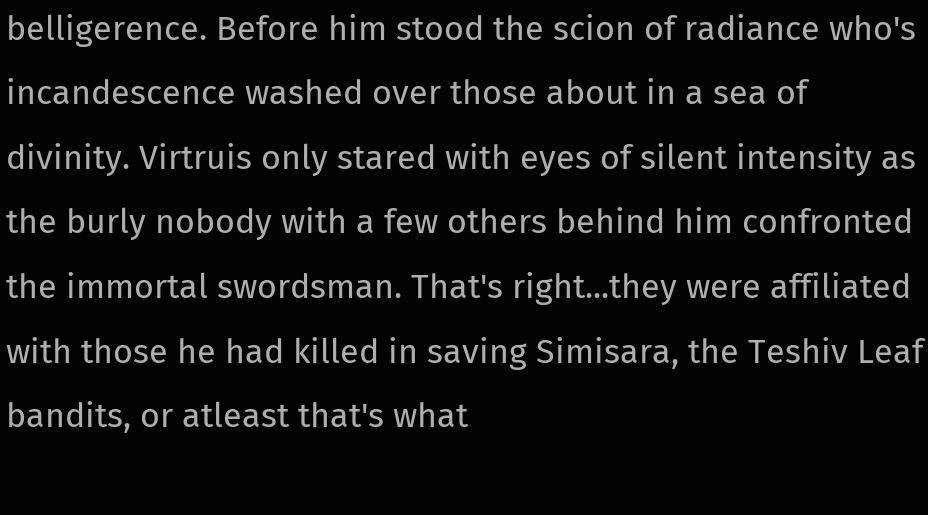belligerence. Before him stood the scion of radiance who's incandescence washed over those about in a sea of divinity. Virtruis only stared with eyes of silent intensity as the burly nobody with a few others behind him confronted the immortal swordsman. That's right...they were affiliated with those he had killed in saving Simisara, the Teshiv Leaf bandits, or atleast that's what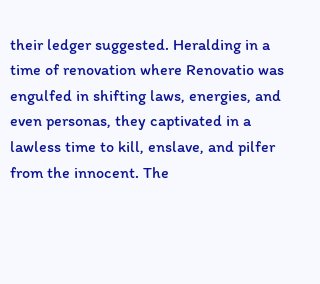their ledger suggested. Heralding in a time of renovation where Renovatio was engulfed in shifting laws, energies, and even personas, they captivated in a lawless time to kill, enslave, and pilfer from the innocent. The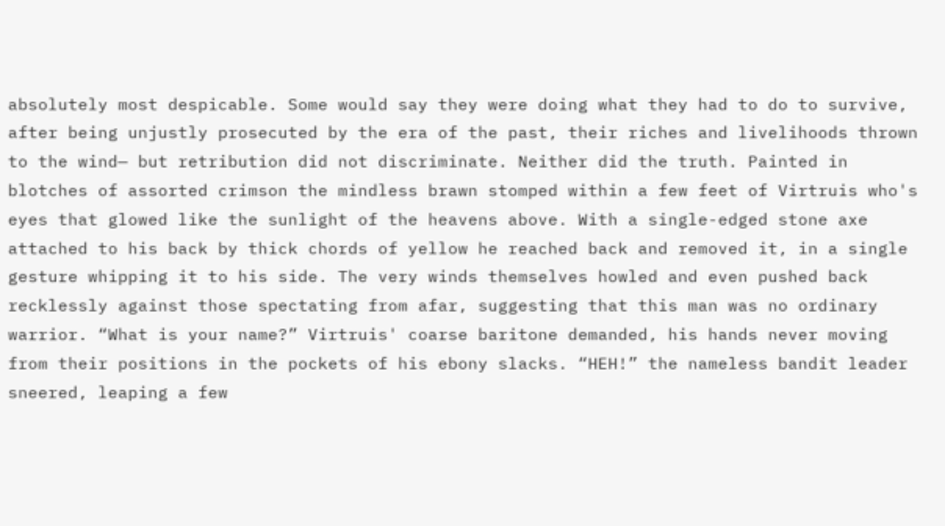absolutely most despicable. Some would say they were doing what they had to do to survive, after being unjustly prosecuted by the era of the past, their riches and livelihoods thrown to the wind— but retribution did not discriminate. Neither did the truth. Painted in blotches of assorted crimson the mindless brawn stomped within a few feet of Virtruis who's eyes that glowed like the sunlight of the heavens above. With a single-edged stone axe attached to his back by thick chords of yellow he reached back and removed it, in a single gesture whipping it to his side. The very winds themselves howled and even pushed back recklessly against those spectating from afar, suggesting that this man was no ordinary warrior. “What is your name?” Virtruis' coarse baritone demanded, his hands never moving from their positions in the pockets of his ebony slacks. “HEH!” the nameless bandit leader sneered, leaping a few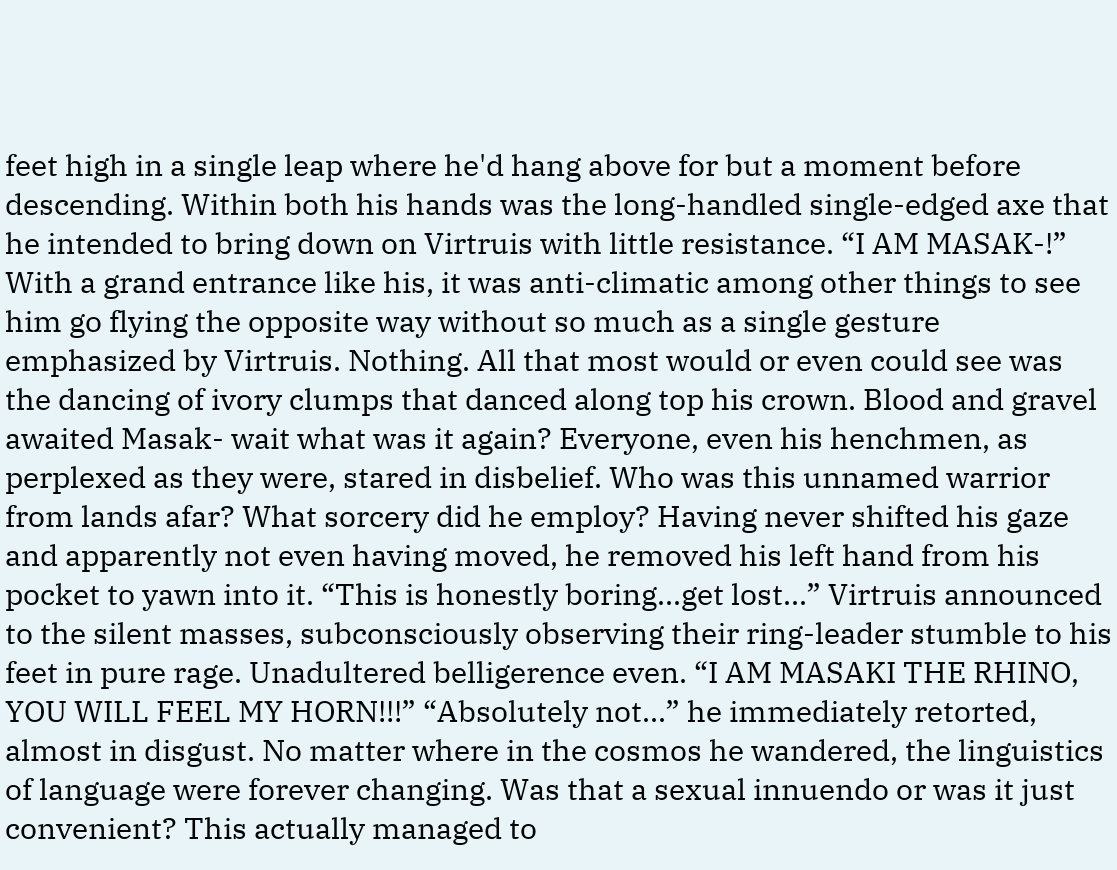feet high in a single leap where he'd hang above for but a moment before descending. Within both his hands was the long-handled single-edged axe that he intended to bring down on Virtruis with little resistance. “I AM MASAK-!” With a grand entrance like his, it was anti-climatic among other things to see him go flying the opposite way without so much as a single gesture emphasized by Virtruis. Nothing. All that most would or even could see was the dancing of ivory clumps that danced along top his crown. Blood and gravel awaited Masak- wait what was it again? Everyone, even his henchmen, as perplexed as they were, stared in disbelief. Who was this unnamed warrior from lands afar? What sorcery did he employ? Having never shifted his gaze and apparently not even having moved, he removed his left hand from his pocket to yawn into it. “This is honestly boring...get lost...” Virtruis announced to the silent masses, subconsciously observing their ring-leader stumble to his feet in pure rage. Unadultered belligerence even. “I AM MASAKI THE RHINO, YOU WILL FEEL MY HORN!!!” “Absolutely not...” he immediately retorted, almost in disgust. No matter where in the cosmos he wandered, the linguistics of language were forever changing. Was that a sexual innuendo or was it just convenient? This actually managed to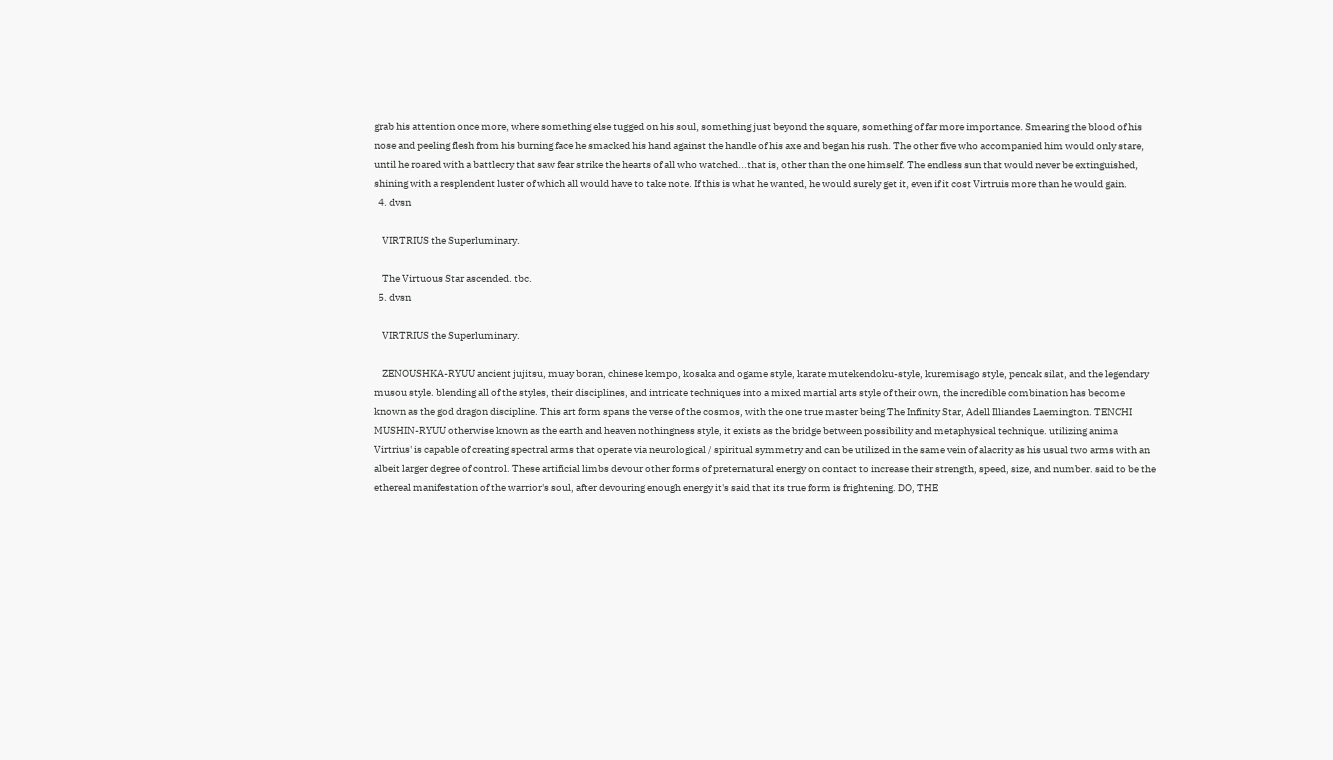grab his attention once more, where something else tugged on his soul, something just beyond the square, something of far more importance. Smearing the blood of his nose and peeling flesh from his burning face he smacked his hand against the handle of his axe and began his rush. The other five who accompanied him would only stare, until he roared with a battlecry that saw fear strike the hearts of all who watched...that is, other than the one himself. The endless sun that would never be extinguished, shining with a resplendent luster of which all would have to take note. If this is what he wanted, he would surely get it, even if it cost Virtruis more than he would gain.
  4. dvsn

    VIRTRIUS the Superluminary.

    The Virtuous Star ascended. tbc.
  5. dvsn

    VIRTRIUS the Superluminary.

    ZENOUSHKA-RYUU ancient jujitsu, muay boran, chinese kempo, kosaka and ogame style, karate mutekendoku-style, kuremisago style, pencak silat, and the legendary musou style. blending all of the styles, their disciplines, and intricate techniques into a mixed martial arts style of their own, the incredible combination has become known as the god dragon discipline. This art form spans the verse of the cosmos, with the one true master being The Infinity Star, Adell Illiandes Laemington. TENCHI MUSHIN-RYUU otherwise known as the earth and heaven nothingness style, it exists as the bridge between possibility and metaphysical technique. utilizing anima Virtrius' is capable of creating spectral arms that operate via neurological / spiritual symmetry and can be utilized in the same vein of alacrity as his usual two arms with an albeit larger degree of control. These artificial limbs devour other forms of preternatural energy on contact to increase their strength, speed, size, and number. said to be the ethereal manifestation of the warrior's soul, after devouring enough energy it's said that its true form is frightening. DO, THE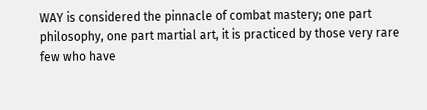WAY is considered the pinnacle of combat mastery; one part philosophy, one part martial art, it is practiced by those very rare few who have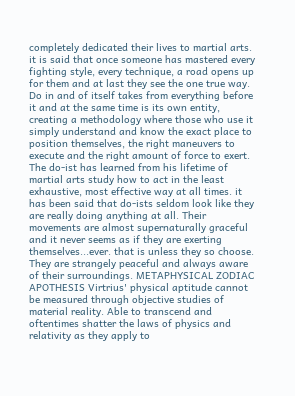completely dedicated their lives to martial arts. it is said that once someone has mastered every fighting style, every technique, a road opens up for them and at last they see the one true way. Do in and of itself takes from everything before it and at the same time is its own entity, creating a methodology where those who use it simply understand and know the exact place to position themselves, the right maneuvers to execute and the right amount of force to exert. The do-ist has learned from his lifetime of martial arts study how to act in the least exhaustive, most effective way at all times. it has been said that do-ists seldom look like they are really doing anything at all. Their movements are almost supernaturally graceful and it never seems as if they are exerting themselves...ever. that is unless they so choose. They are strangely peaceful and always aware of their surroundings. METAPHYSICAL ZODIAC APOTHESIS Virtrius' physical aptitude cannot be measured through objective studies of material reality. Able to transcend and oftentimes shatter the laws of physics and relativity as they apply to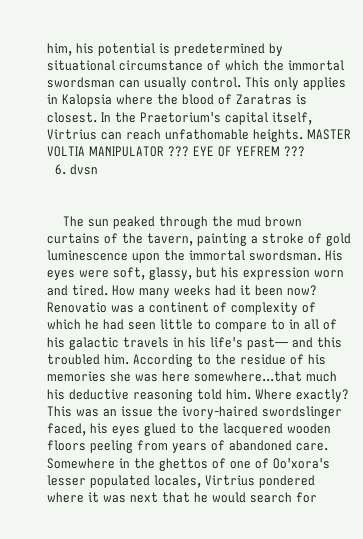him, his potential is predetermined by situational circumstance of which the immortal swordsman can usually control. This only applies in Kalopsia where the blood of Zaratras is closest. In the Praetorium's capital itself, Virtrius can reach unfathomable heights. MASTER VOLTIA MANIPULATOR ??? EYE OF YEFREM ???
  6. dvsn


    The sun peaked through the mud brown curtains of the tavern, painting a stroke of gold luminescence upon the immortal swordsman. His eyes were soft, glassy, but his expression worn and tired. How many weeks had it been now? Renovatio was a continent of complexity of which he had seen little to compare to in all of his galactic travels in his life's past— and this troubled him. According to the residue of his memories she was here somewhere...that much his deductive reasoning told him. Where exactly? This was an issue the ivory-haired swordslinger faced, his eyes glued to the lacquered wooden floors peeling from years of abandoned care. Somewhere in the ghettos of one of Oo'xora's lesser populated locales, Virtrius pondered where it was next that he would search for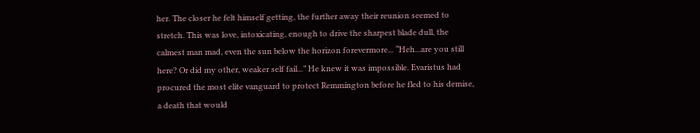her. The closer he felt himself getting, the further away their reunion seemed to stretch. This was love, intoxicating, enough to drive the sharpest blade dull, the calmest man mad, even the sun below the horizon forevermore... “Heh...are you still here? Or did my other, weaker self fail...” He knew it was impossible. Evaristus had procured the most elite vanguard to protect Remmington before he fled to his demise, a death that would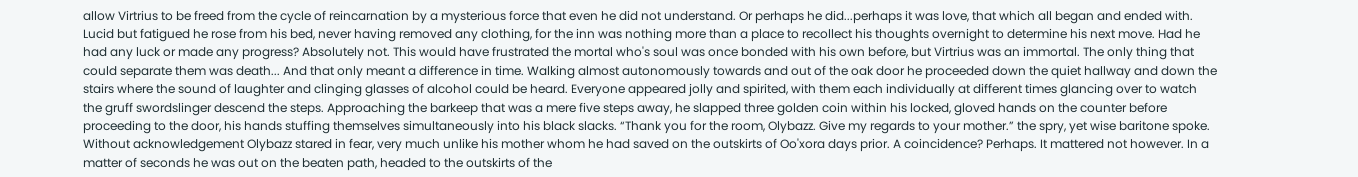allow Virtrius to be freed from the cycle of reincarnation by a mysterious force that even he did not understand. Or perhaps he did...perhaps it was love, that which all began and ended with. Lucid but fatigued he rose from his bed, never having removed any clothing, for the inn was nothing more than a place to recollect his thoughts overnight to determine his next move. Had he had any luck or made any progress? Absolutely not. This would have frustrated the mortal who's soul was once bonded with his own before, but Virtrius was an immortal. The only thing that could separate them was death... And that only meant a difference in time. Walking almost autonomously towards and out of the oak door he proceeded down the quiet hallway and down the stairs where the sound of laughter and clinging glasses of alcohol could be heard. Everyone appeared jolly and spirited, with them each individually at different times glancing over to watch the gruff swordslinger descend the steps. Approaching the barkeep that was a mere five steps away, he slapped three golden coin within his locked, gloved hands on the counter before proceeding to the door, his hands stuffing themselves simultaneously into his black slacks. “Thank you for the room, Olybazz. Give my regards to your mother.” the spry, yet wise baritone spoke. Without acknowledgement Olybazz stared in fear, very much unlike his mother whom he had saved on the outskirts of Oo'xora days prior. A coincidence? Perhaps. It mattered not however. In a matter of seconds he was out on the beaten path, headed to the outskirts of the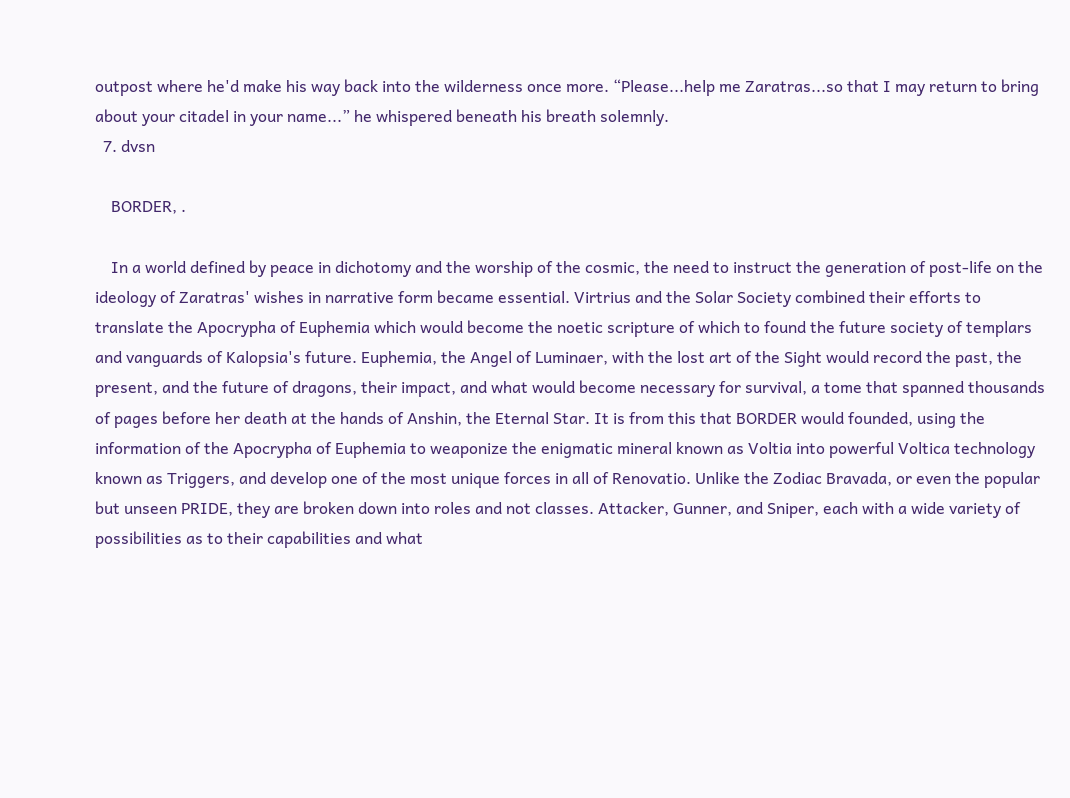outpost where he'd make his way back into the wilderness once more. “Please...help me Zaratras...so that I may return to bring about your citadel in your name...” he whispered beneath his breath solemnly.
  7. dvsn

    BORDER, .

    In a world defined by peace in dichotomy and the worship of the cosmic, the need to instruct the generation of post-life on the ideology of Zaratras' wishes in narrative form became essential. Virtrius and the Solar Society combined their efforts to translate the Apocrypha of Euphemia which would become the noetic scripture of which to found the future society of templars and vanguards of Kalopsia's future. Euphemia, the Angel of Luminaer, with the lost art of the Sight would record the past, the present, and the future of dragons, their impact, and what would become necessary for survival, a tome that spanned thousands of pages before her death at the hands of Anshin, the Eternal Star. It is from this that BORDER would founded, using the information of the Apocrypha of Euphemia to weaponize the enigmatic mineral known as Voltia into powerful Voltica technology known as Triggers, and develop one of the most unique forces in all of Renovatio. Unlike the Zodiac Bravada, or even the popular but unseen PRIDE, they are broken down into roles and not classes. Attacker, Gunner, and Sniper, each with a wide variety of possibilities as to their capabilities and what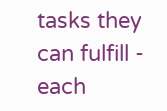tasks they can fulfill - each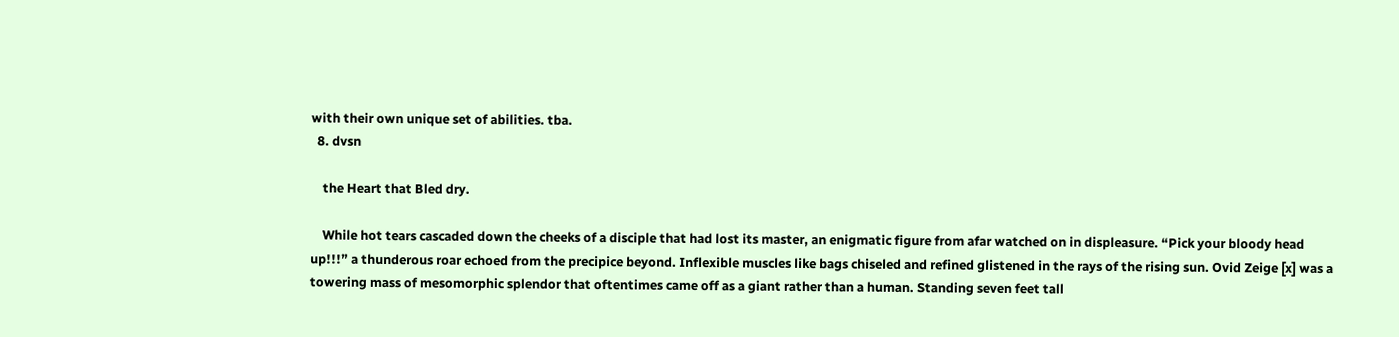with their own unique set of abilities. tba.
  8. dvsn

    the Heart that Bled dry.

    While hot tears cascaded down the cheeks of a disciple that had lost its master, an enigmatic figure from afar watched on in displeasure. “Pick your bloody head up!!!” a thunderous roar echoed from the precipice beyond. Inflexible muscles like bags chiseled and refined glistened in the rays of the rising sun. Ovid Zeige [x] was a towering mass of mesomorphic splendor that oftentimes came off as a giant rather than a human. Standing seven feet tall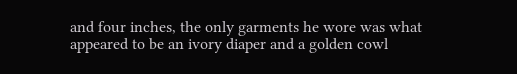and four inches, the only garments he wore was what appeared to be an ivory diaper and a golden cowl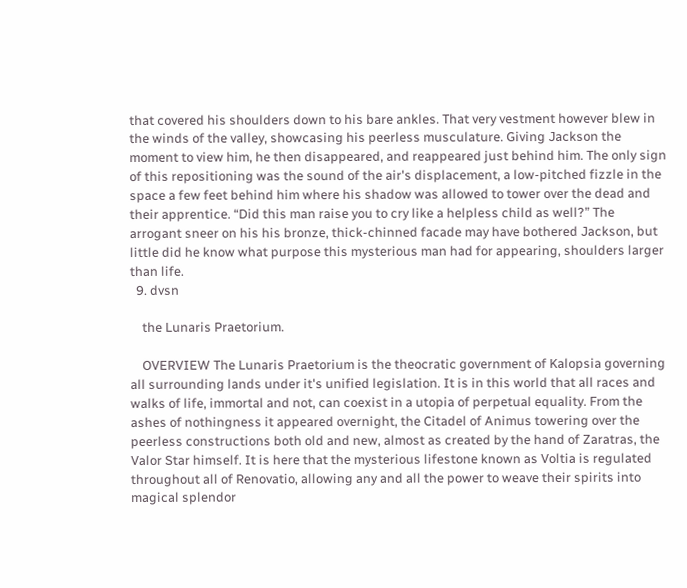that covered his shoulders down to his bare ankles. That very vestment however blew in the winds of the valley, showcasing his peerless musculature. Giving Jackson the moment to view him, he then disappeared, and reappeared just behind him. The only sign of this repositioning was the sound of the air's displacement, a low-pitched fizzle in the space a few feet behind him where his shadow was allowed to tower over the dead and their apprentice. “Did this man raise you to cry like a helpless child as well?” The arrogant sneer on his his bronze, thick-chinned facade may have bothered Jackson, but little did he know what purpose this mysterious man had for appearing, shoulders larger than life.
  9. dvsn

    the Lunaris Praetorium.

    OVERVIEW The Lunaris Praetorium is the theocratic government of Kalopsia governing all surrounding lands under it's unified legislation. It is in this world that all races and walks of life, immortal and not, can coexist in a utopia of perpetual equality. From the ashes of nothingness it appeared overnight, the Citadel of Animus towering over the peerless constructions both old and new, almost as created by the hand of Zaratras, the Valor Star himself. It is here that the mysterious lifestone known as Voltia is regulated throughout all of Renovatio, allowing any and all the power to weave their spirits into magical splendor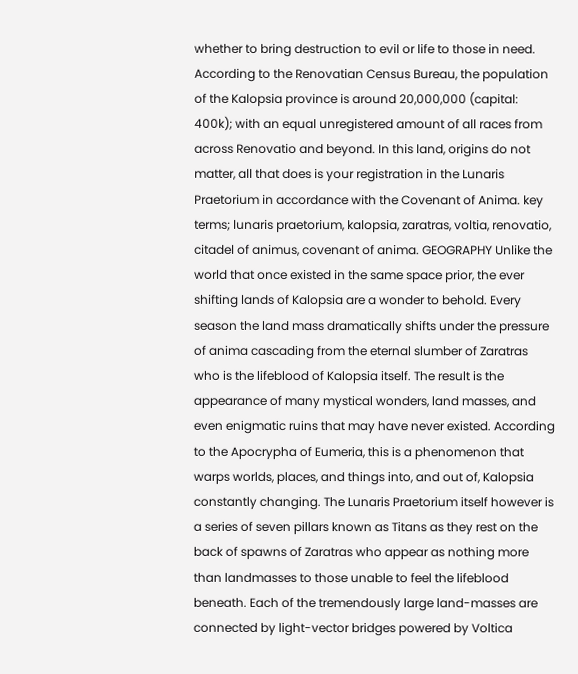whether to bring destruction to evil or life to those in need. According to the Renovatian Census Bureau, the population of the Kalopsia province is around 20,000,000 (capital: 400k); with an equal unregistered amount of all races from across Renovatio and beyond. In this land, origins do not matter, all that does is your registration in the Lunaris Praetorium in accordance with the Covenant of Anima. key terms; lunaris praetorium, kalopsia, zaratras, voltia, renovatio, citadel of animus, covenant of anima. GEOGRAPHY Unlike the world that once existed in the same space prior, the ever shifting lands of Kalopsia are a wonder to behold. Every season the land mass dramatically shifts under the pressure of anima cascading from the eternal slumber of Zaratras who is the lifeblood of Kalopsia itself. The result is the appearance of many mystical wonders, land masses, and even enigmatic ruins that may have never existed. According to the Apocrypha of Eumeria, this is a phenomenon that warps worlds, places, and things into, and out of, Kalopsia constantly changing. The Lunaris Praetorium itself however is a series of seven pillars known as Titans as they rest on the back of spawns of Zaratras who appear as nothing more than landmasses to those unable to feel the lifeblood beneath. Each of the tremendously large land-masses are connected by light-vector bridges powered by Voltica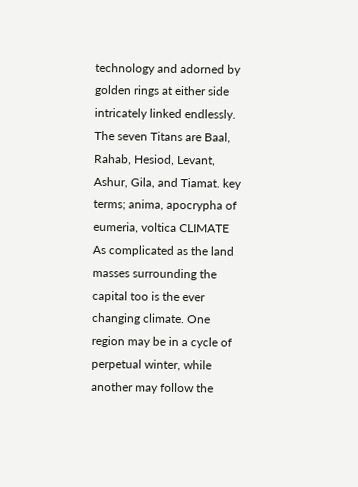technology and adorned by golden rings at either side intricately linked endlessly. The seven Titans are Baal, Rahab, Hesiod, Levant, Ashur, Gila, and Tiamat. key terms; anima, apocrypha of eumeria, voltica CLIMATE As complicated as the land masses surrounding the capital too is the ever changing climate. One region may be in a cycle of perpetual winter, while another may follow the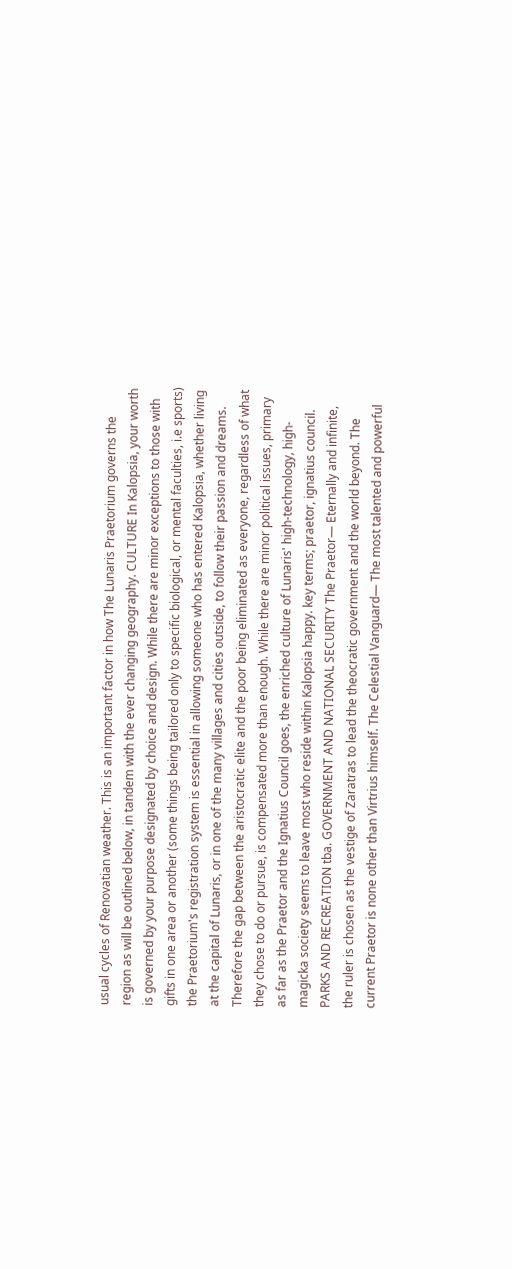usual cycles of Renovatian weather. This is an important factor in how The Lunaris Praetorium governs the region as will be outlined below, in tandem with the ever changing geography. CULTURE In Kalopsia, your worth is governed by your purpose designated by choice and design. While there are minor exceptions to those with gifts in one area or another (some things being tailored only to specific biological, or mental faculties, i.e sports) the Praetorium's registration system is essential in allowing someone who has entered Kalopsia, whether living at the capital of Lunaris, or in one of the many villages and cities outside, to follow their passion and dreams. Therefore the gap between the aristocratic elite and the poor being eliminated as everyone, regardless of what they chose to do or pursue, is compensated more than enough. While there are minor political issues, primary as far as the Praetor and the Ignatius Council goes, the enriched culture of Lunaris' high-technology, high-magicka society seems to leave most who reside within Kalopsia happy. key terms; praetor, ignatius council. PARKS AND RECREATION tba. GOVERNMENT AND NATIONAL SECURITY The Praetor— Eternally and infinite, the ruler is chosen as the vestige of Zaratras to lead the theocratic government and the world beyond. The current Praetor is none other than Virtrius himself. The Celestial Vanguard— The most talented and powerful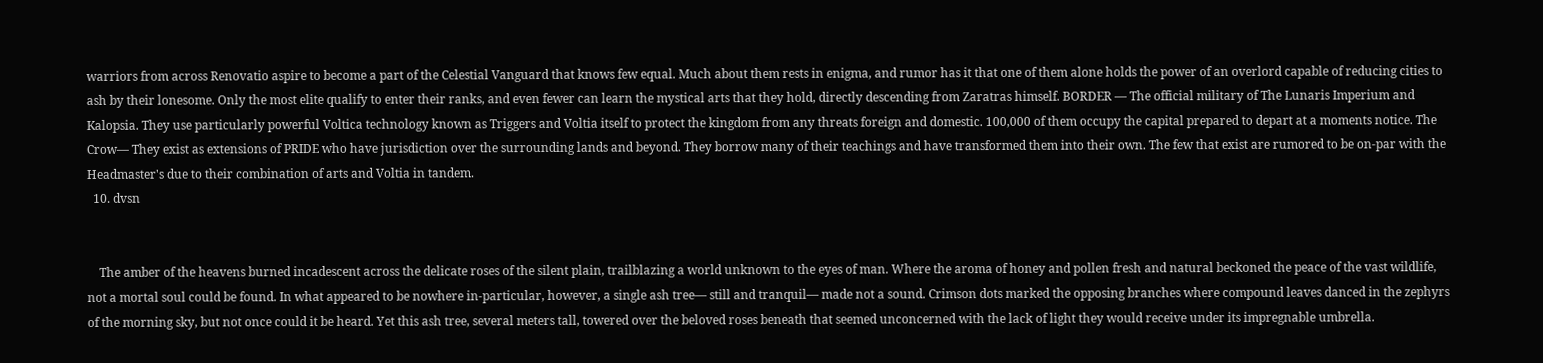warriors from across Renovatio aspire to become a part of the Celestial Vanguard that knows few equal. Much about them rests in enigma, and rumor has it that one of them alone holds the power of an overlord capable of reducing cities to ash by their lonesome. Only the most elite qualify to enter their ranks, and even fewer can learn the mystical arts that they hold, directly descending from Zaratras himself. BORDER — The official military of The Lunaris Imperium and Kalopsia. They use particularly powerful Voltica technology known as Triggers and Voltia itself to protect the kingdom from any threats foreign and domestic. 100,000 of them occupy the capital prepared to depart at a moments notice. The Crow— They exist as extensions of PRIDE who have jurisdiction over the surrounding lands and beyond. They borrow many of their teachings and have transformed them into their own. The few that exist are rumored to be on-par with the Headmaster's due to their combination of arts and Voltia in tandem.
  10. dvsn


    The amber of the heavens burned incadescent across the delicate roses of the silent plain, trailblazing a world unknown to the eyes of man. Where the aroma of honey and pollen fresh and natural beckoned the peace of the vast wildlife, not a mortal soul could be found. In what appeared to be nowhere in-particular, however, a single ash tree— still and tranquil— made not a sound. Crimson dots marked the opposing branches where compound leaves danced in the zephyrs of the morning sky, but not once could it be heard. Yet this ash tree, several meters tall, towered over the beloved roses beneath that seemed unconcerned with the lack of light they would receive under its impregnable umbrella.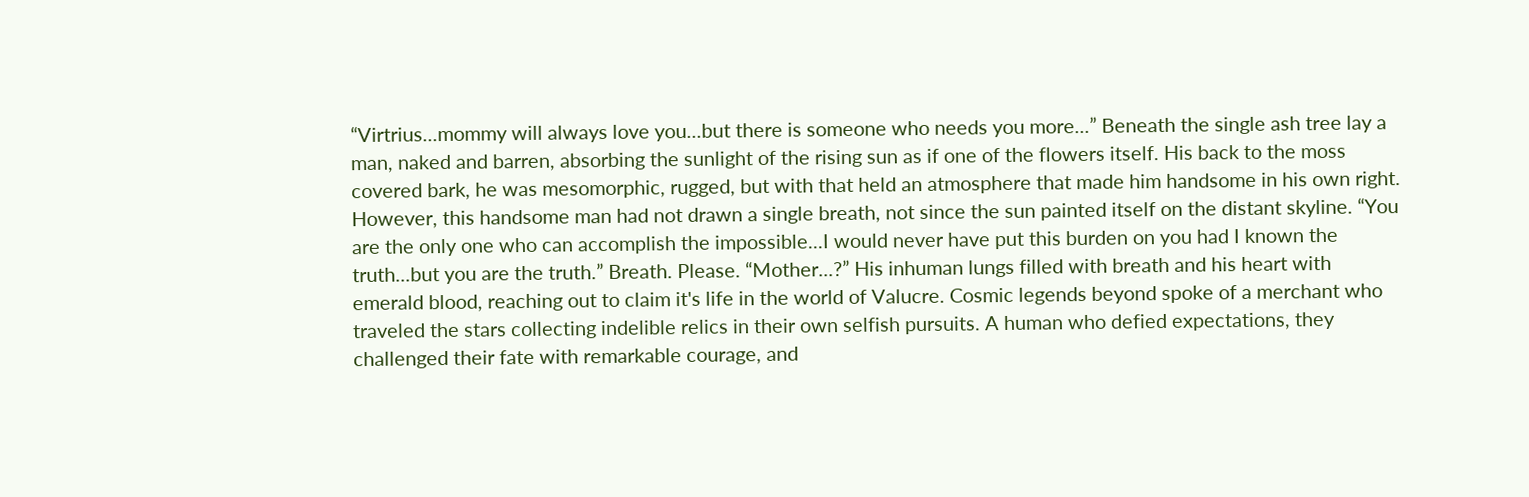“Virtrius...mommy will always love you...but there is someone who needs you more...” Beneath the single ash tree lay a man, naked and barren, absorbing the sunlight of the rising sun as if one of the flowers itself. His back to the moss covered bark, he was mesomorphic, rugged, but with that held an atmosphere that made him handsome in his own right. However, this handsome man had not drawn a single breath, not since the sun painted itself on the distant skyline. “You are the only one who can accomplish the impossible...I would never have put this burden on you had I known the truth...but you are the truth.” Breath. Please. “Mother...?” His inhuman lungs filled with breath and his heart with emerald blood, reaching out to claim it's life in the world of Valucre. Cosmic legends beyond spoke of a merchant who traveled the stars collecting indelible relics in their own selfish pursuits. A human who defied expectations, they challenged their fate with remarkable courage, and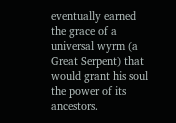eventually earned the grace of a universal wyrm (a Great Serpent) that would grant his soul the power of its ancestors.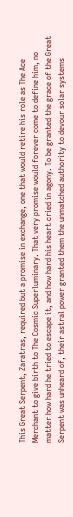This Great Serpent, Zaratras, required but a promise in exchange, one that would retire his role as The Ace Merchant to give birth to The Cosmic Superluminary. That very promise would forever come to define him, no matter how hard he tried to escape it, and how hard his heart cried in agony. To be granted the grace of the Great Serpent was unheard of, their astral power granted them the unmatched authority to devour solar systems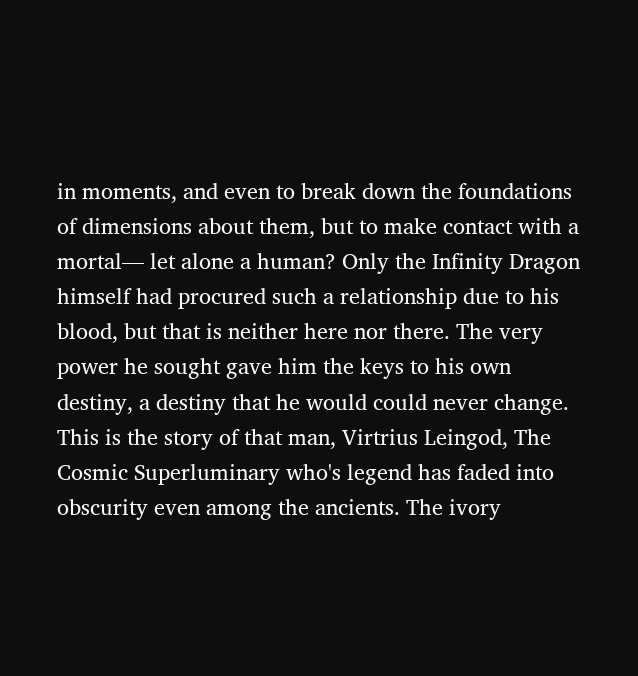in moments, and even to break down the foundations of dimensions about them, but to make contact with a mortal— let alone a human? Only the Infinity Dragon himself had procured such a relationship due to his blood, but that is neither here nor there. The very power he sought gave him the keys to his own destiny, a destiny that he would could never change. This is the story of that man, Virtrius Leingod, The Cosmic Superluminary who's legend has faded into obscurity even among the ancients. The ivory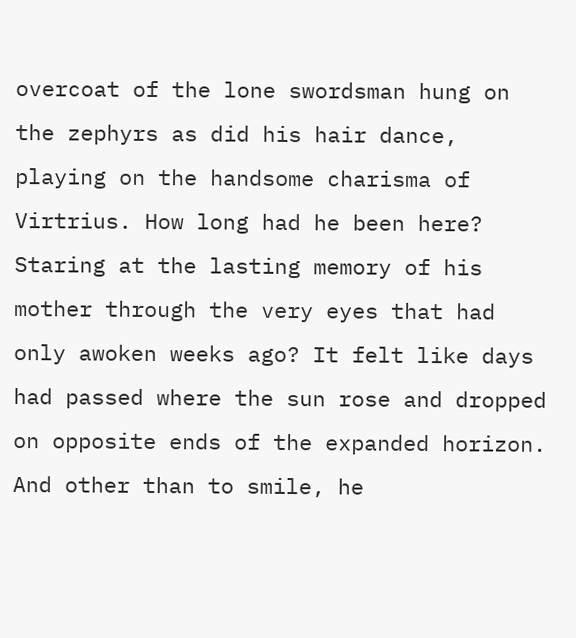overcoat of the lone swordsman hung on the zephyrs as did his hair dance, playing on the handsome charisma of Virtrius. How long had he been here? Staring at the lasting memory of his mother through the very eyes that had only awoken weeks ago? It felt like days had passed where the sun rose and dropped on opposite ends of the expanded horizon. And other than to smile, he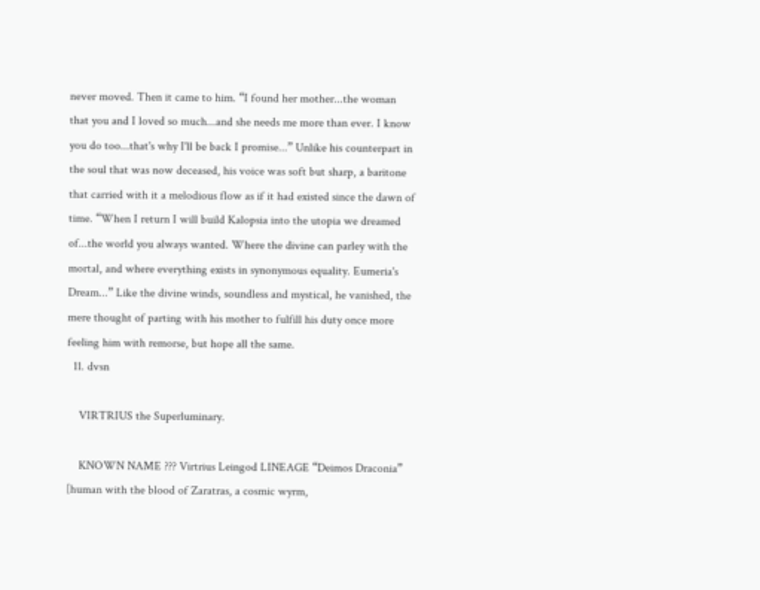never moved. Then it came to him. “I found her mother...the woman that you and I loved so much...and she needs me more than ever. I know you do too...that's why I'll be back I promise...” Unlike his counterpart in the soul that was now deceased, his voice was soft but sharp, a baritone that carried with it a melodious flow as if it had existed since the dawn of time. “When I return I will build Kalopsia into the utopia we dreamed of...the world you always wanted. Where the divine can parley with the mortal, and where everything exists in synonymous equality. Eumeria's Dream...” Like the divine winds, soundless and mystical, he vanished, the mere thought of parting with his mother to fulfill his duty once more feeling him with remorse, but hope all the same.
  11. dvsn

    VIRTRIUS the Superluminary.

    KNOWN NAME ??? Virtrius Leingod LINEAGE “Deimos Draconia” [human with the blood of Zaratras, a cosmic wyrm,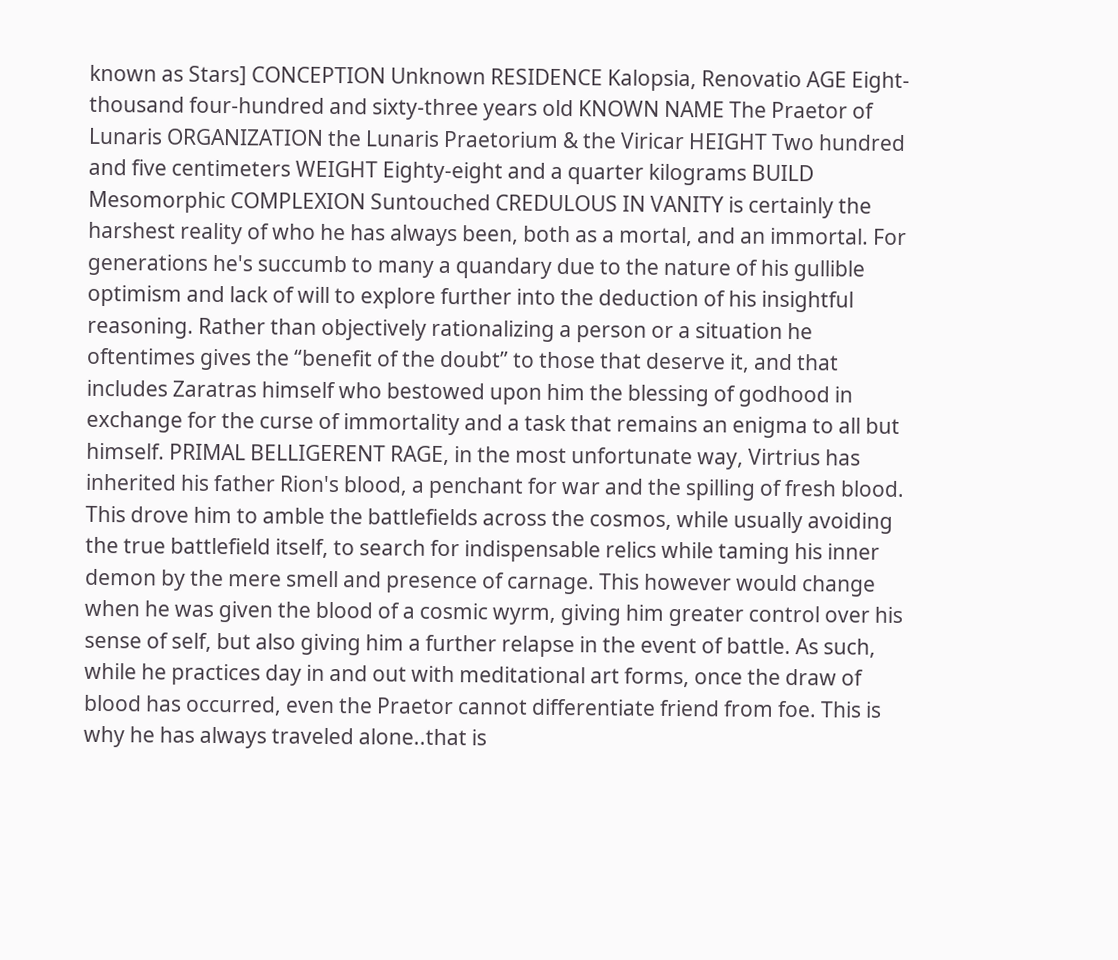known as Stars] CONCEPTION Unknown RESIDENCE Kalopsia, Renovatio AGE Eight-thousand four-hundred and sixty-three years old KNOWN NAME The Praetor of Lunaris ORGANIZATION the Lunaris Praetorium & the Viricar HEIGHT Two hundred and five centimeters WEIGHT Eighty-eight and a quarter kilograms BUILD Mesomorphic COMPLEXION Suntouched CREDULOUS IN VANITY is certainly the harshest reality of who he has always been, both as a mortal, and an immortal. For generations he's succumb to many a quandary due to the nature of his gullible optimism and lack of will to explore further into the deduction of his insightful reasoning. Rather than objectively rationalizing a person or a situation he oftentimes gives the “benefit of the doubt” to those that deserve it, and that includes Zaratras himself who bestowed upon him the blessing of godhood in exchange for the curse of immortality and a task that remains an enigma to all but himself. PRIMAL BELLIGERENT RAGE, in the most unfortunate way, Virtrius has inherited his father Rion's blood, a penchant for war and the spilling of fresh blood. This drove him to amble the battlefields across the cosmos, while usually avoiding the true battlefield itself, to search for indispensable relics while taming his inner demon by the mere smell and presence of carnage. This however would change when he was given the blood of a cosmic wyrm, giving him greater control over his sense of self, but also giving him a further relapse in the event of battle. As such, while he practices day in and out with meditational art forms, once the draw of blood has occurred, even the Praetor cannot differentiate friend from foe. This is why he has always traveled alone..that is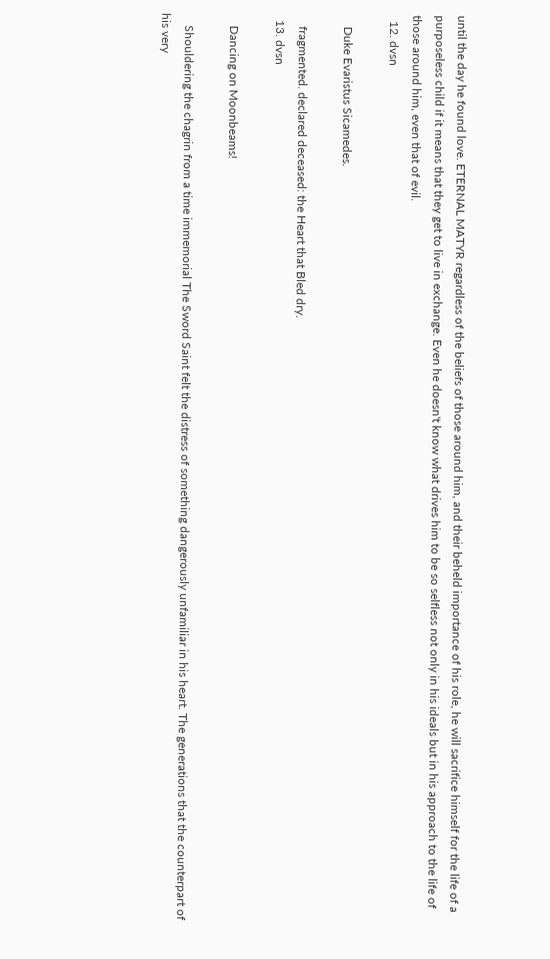until the day he found love. ETERNAL MATYR regardless of the beliefs of those around him, and their beheld importance of his role, he will sacrifice himself for the life of a purposeless child if it means that they get to live in exchange. Even he doesn't know what drives him to be so selfless not only in his ideals but in his approach to the life of those around him, even that of evil.
  12. dvsn

    Duke Evaristus Sicamedes.

    fragmented. declared deceased: the Heart that Bled dry.
  13. dvsn

    Dancing on Moonbeams!

    Shouldering the chagrin from a time immemorial The Sword Saint felt the distress of something dangerously unfamiliar in his heart. The generations that the counterpart of his very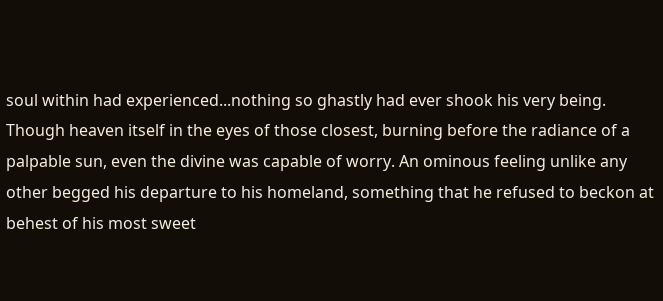soul within had experienced...nothing so ghastly had ever shook his very being. Though heaven itself in the eyes of those closest, burning before the radiance of a palpable sun, even the divine was capable of worry. An ominous feeling unlike any other begged his departure to his homeland, something that he refused to beckon at behest of his most sweet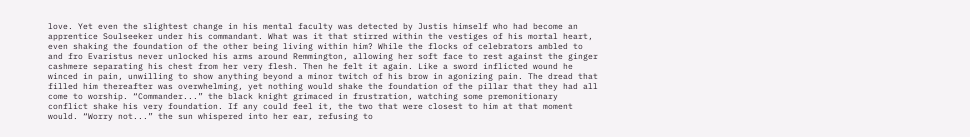love. Yet even the slightest change in his mental faculty was detected by Justis himself who had become an apprentice Soulseeker under his commandant. What was it that stirred within the vestiges of his mortal heart, even shaking the foundation of the other being living within him? While the flocks of celebrators ambled to and fro Evaristus never unlocked his arms around Remmington, allowing her soft face to rest against the ginger cashmere separating his chest from her very flesh. Then he felt it again. Like a sword inflicted wound he winced in pain, unwilling to show anything beyond a minor twitch of his brow in agonizing pain. The dread that filled him thereafter was overwhelming, yet nothing would shake the foundation of the pillar that they had all come to worship. “Commander...” the black knight grimaced in frustration, watching some premonitionary conflict shake his very foundation. If any could feel it, the two that were closest to him at that moment would. “Worry not...” the sun whispered into her ear, refusing to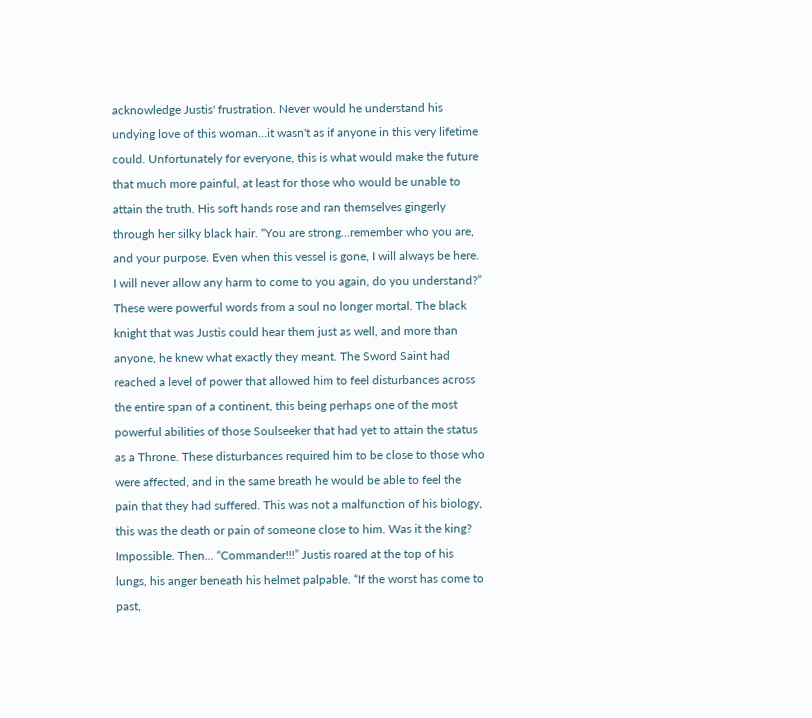acknowledge Justis' frustration. Never would he understand his undying love of this woman...it wasn't as if anyone in this very lifetime could. Unfortunately for everyone, this is what would make the future that much more painful, at least for those who would be unable to attain the truth. His soft hands rose and ran themselves gingerly through her silky black hair. “You are strong...remember who you are, and your purpose. Even when this vessel is gone, I will always be here. I will never allow any harm to come to you again, do you understand?” These were powerful words from a soul no longer mortal. The black knight that was Justis could hear them just as well, and more than anyone, he knew what exactly they meant. The Sword Saint had reached a level of power that allowed him to feel disturbances across the entire span of a continent, this being perhaps one of the most powerful abilities of those Soulseeker that had yet to attain the status as a Throne. These disturbances required him to be close to those who were affected, and in the same breath he would be able to feel the pain that they had suffered. This was not a malfunction of his biology, this was the death or pain of someone close to him. Was it the king? Impossible. Then... “Commander!!!” Justis roared at the top of his lungs, his anger beneath his helmet palpable. “If the worst has come to past,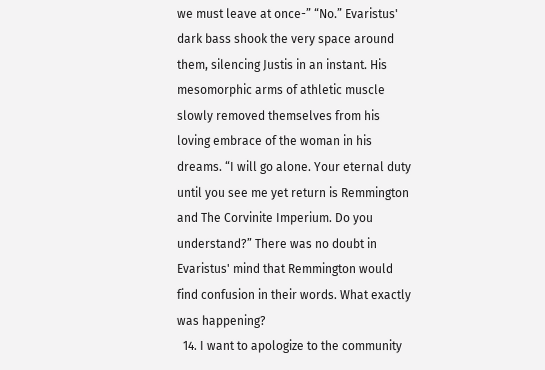we must leave at once-” “No.” Evaristus' dark bass shook the very space around them, silencing Justis in an instant. His mesomorphic arms of athletic muscle slowly removed themselves from his loving embrace of the woman in his dreams. “I will go alone. Your eternal duty until you see me yet return is Remmington and The Corvinite Imperium. Do you understand?” There was no doubt in Evaristus' mind that Remmington would find confusion in their words. What exactly was happening?
  14. I want to apologize to the community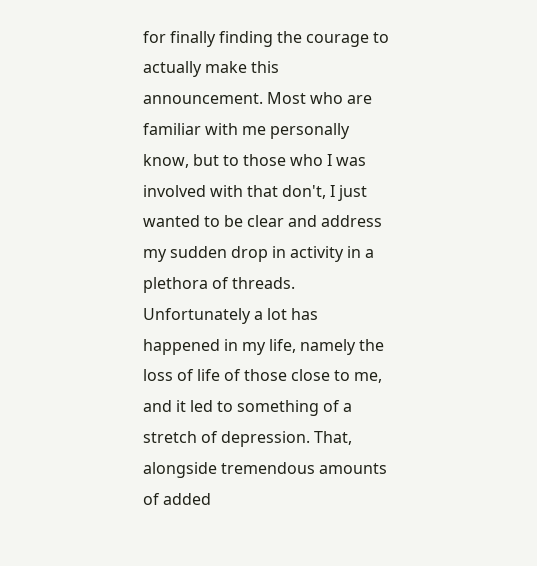for finally finding the courage to actually make this announcement. Most who are familiar with me personally know, but to those who I was involved with that don't, I just wanted to be clear and address my sudden drop in activity in a plethora of threads. Unfortunately a lot has happened in my life, namely the loss of life of those close to me, and it led to something of a stretch of depression. That, alongside tremendous amounts of added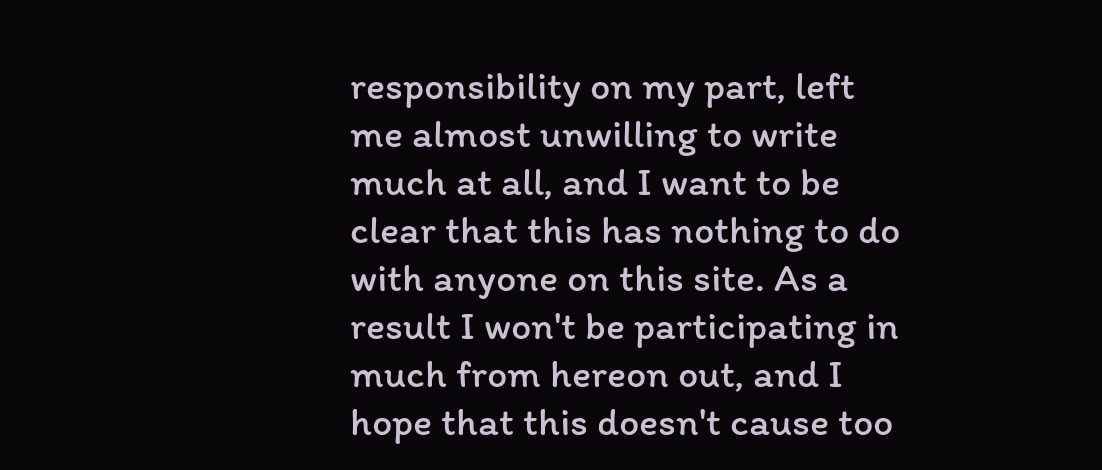responsibility on my part, left me almost unwilling to write much at all, and I want to be clear that this has nothing to do with anyone on this site. As a result I won't be participating in much from hereon out, and I hope that this doesn't cause too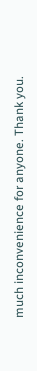much inconvenience for anyone. Thank you.